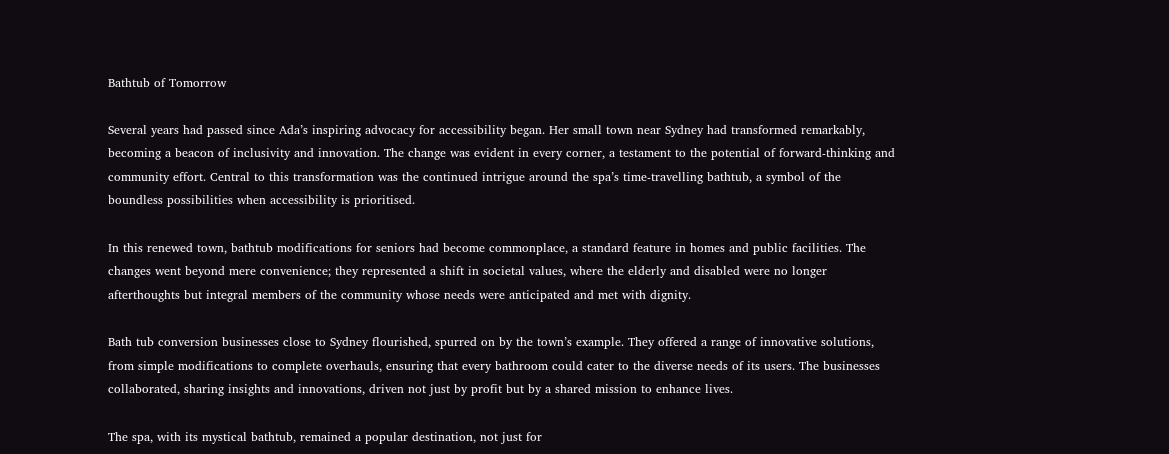Bathtub of Tomorrow

Several years had passed since Ada’s inspiring advocacy for accessibility began. Her small town near Sydney had transformed remarkably, becoming a beacon of inclusivity and innovation. The change was evident in every corner, a testament to the potential of forward-thinking and community effort. Central to this transformation was the continued intrigue around the spa’s time-travelling bathtub, a symbol of the boundless possibilities when accessibility is prioritised.

In this renewed town, bathtub modifications for seniors had become commonplace, a standard feature in homes and public facilities. The changes went beyond mere convenience; they represented a shift in societal values, where the elderly and disabled were no longer afterthoughts but integral members of the community whose needs were anticipated and met with dignity.

Bath tub conversion businesses close to Sydney flourished, spurred on by the town’s example. They offered a range of innovative solutions, from simple modifications to complete overhauls, ensuring that every bathroom could cater to the diverse needs of its users. The businesses collaborated, sharing insights and innovations, driven not just by profit but by a shared mission to enhance lives.

The spa, with its mystical bathtub, remained a popular destination, not just for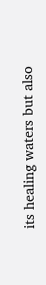its healing waters but also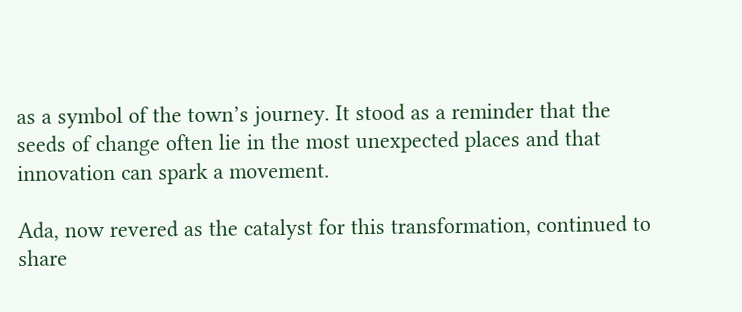as a symbol of the town’s journey. It stood as a reminder that the seeds of change often lie in the most unexpected places and that innovation can spark a movement.

Ada, now revered as the catalyst for this transformation, continued to share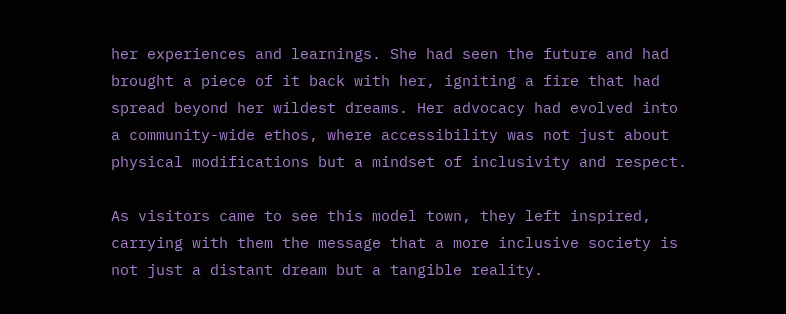her experiences and learnings. She had seen the future and had brought a piece of it back with her, igniting a fire that had spread beyond her wildest dreams. Her advocacy had evolved into a community-wide ethos, where accessibility was not just about physical modifications but a mindset of inclusivity and respect.

As visitors came to see this model town, they left inspired, carrying with them the message that a more inclusive society is not just a distant dream but a tangible reality.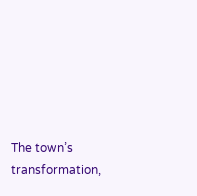The town’s transformation,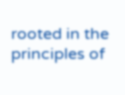rooted in the principles of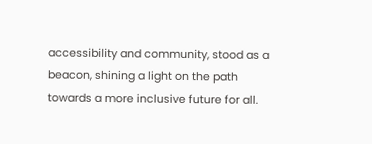accessibility and community, stood as a beacon, shining a light on the path towards a more inclusive future for all.